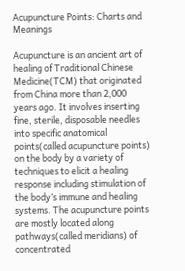Acupuncture Points: Charts and Meanings

Acupuncture is an ancient art of healing of Traditional Chinese Medicine(TCM) that originated from China more than 2,000 years ago. It involves inserting fine, sterile, disposable needles into specific anatomical points(called acupuncture points) on the body by a variety of techniques to elicit a healing response including stimulation of the body’s immune and healing systems. The acupuncture points are mostly located along pathways(called meridians) of concentrated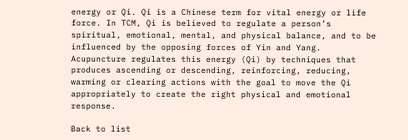energy or Qi. Qi is a Chinese term for vital energy or life force. In TCM, Qi is believed to regulate a person’s spiritual, emotional, mental, and physical balance, and to be influenced by the opposing forces of Yin and Yang. Acupuncture regulates this energy (Qi) by techniques that produces ascending or descending, reinforcing, reducing, warming or clearing actions with the goal to move the Qi appropriately to create the right physical and emotional response.

Back to list